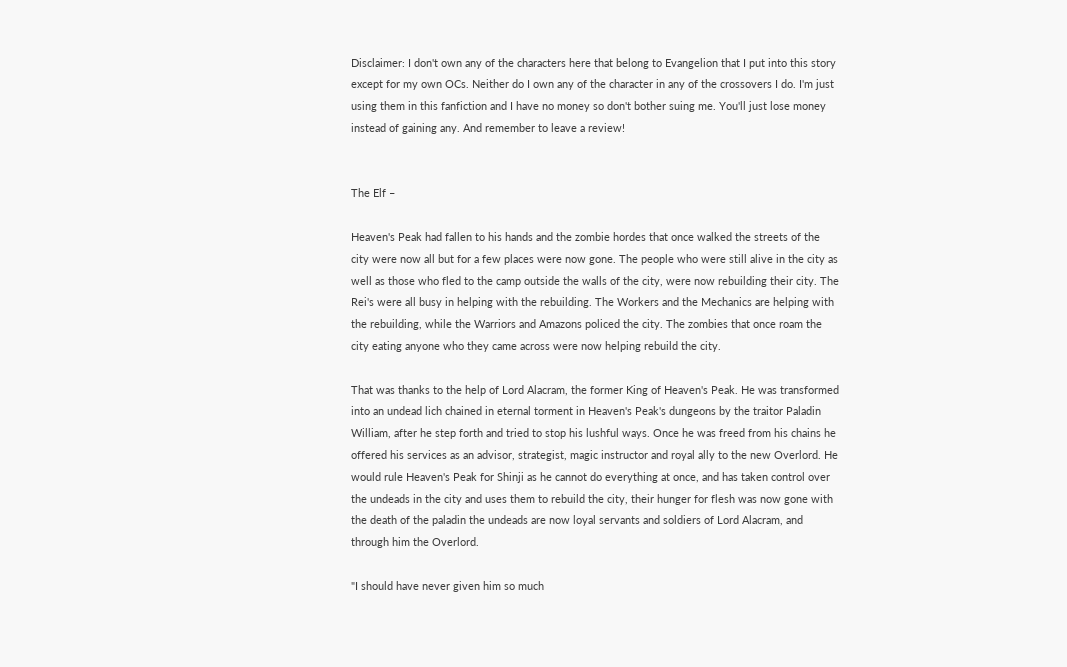Disclaimer: I don't own any of the characters here that belong to Evangelion that I put into this story except for my own OCs. Neither do I own any of the character in any of the crossovers I do. I'm just using them in this fanfiction and I have no money so don't bother suing me. You'll just lose money instead of gaining any. And remember to leave a review!


The Elf –

Heaven's Peak had fallen to his hands and the zombie hordes that once walked the streets of the city were now all but for a few places were now gone. The people who were still alive in the city as well as those who fled to the camp outside the walls of the city, were now rebuilding their city. The Rei's were all busy in helping with the rebuilding. The Workers and the Mechanics are helping with the rebuilding, while the Warriors and Amazons policed the city. The zombies that once roam the city eating anyone who they came across were now helping rebuild the city.

That was thanks to the help of Lord Alacram, the former King of Heaven's Peak. He was transformed into an undead lich chained in eternal torment in Heaven's Peak's dungeons by the traitor Paladin William, after he step forth and tried to stop his lushful ways. Once he was freed from his chains he offered his services as an advisor, strategist, magic instructor and royal ally to the new Overlord. He would rule Heaven's Peak for Shinji as he cannot do everything at once, and has taken control over the undeads in the city and uses them to rebuild the city, their hunger for flesh was now gone with the death of the paladin the undeads are now loyal servants and soldiers of Lord Alacram, and through him the Overlord.

"I should have never given him so much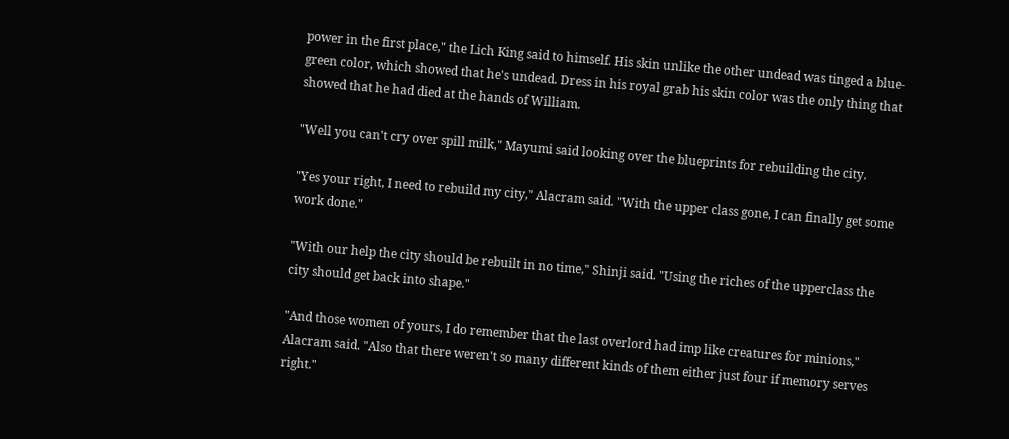power in the first place," the Lich King said to himself. His skin unlike the other undead was tinged a blue-green color, which showed that he's undead. Dress in his royal grab his skin color was the only thing that showed that he had died at the hands of William.

"Well you can't cry over spill milk," Mayumi said looking over the blueprints for rebuilding the city.

"Yes your right, I need to rebuild my city," Alacram said. "With the upper class gone, I can finally get some work done."

"With our help the city should be rebuilt in no time," Shinji said. "Using the riches of the upperclass the city should get back into shape."

"And those women of yours, I do remember that the last overlord had imp like creatures for minions," Alacram said. "Also that there weren't so many different kinds of them either just four if memory serves right."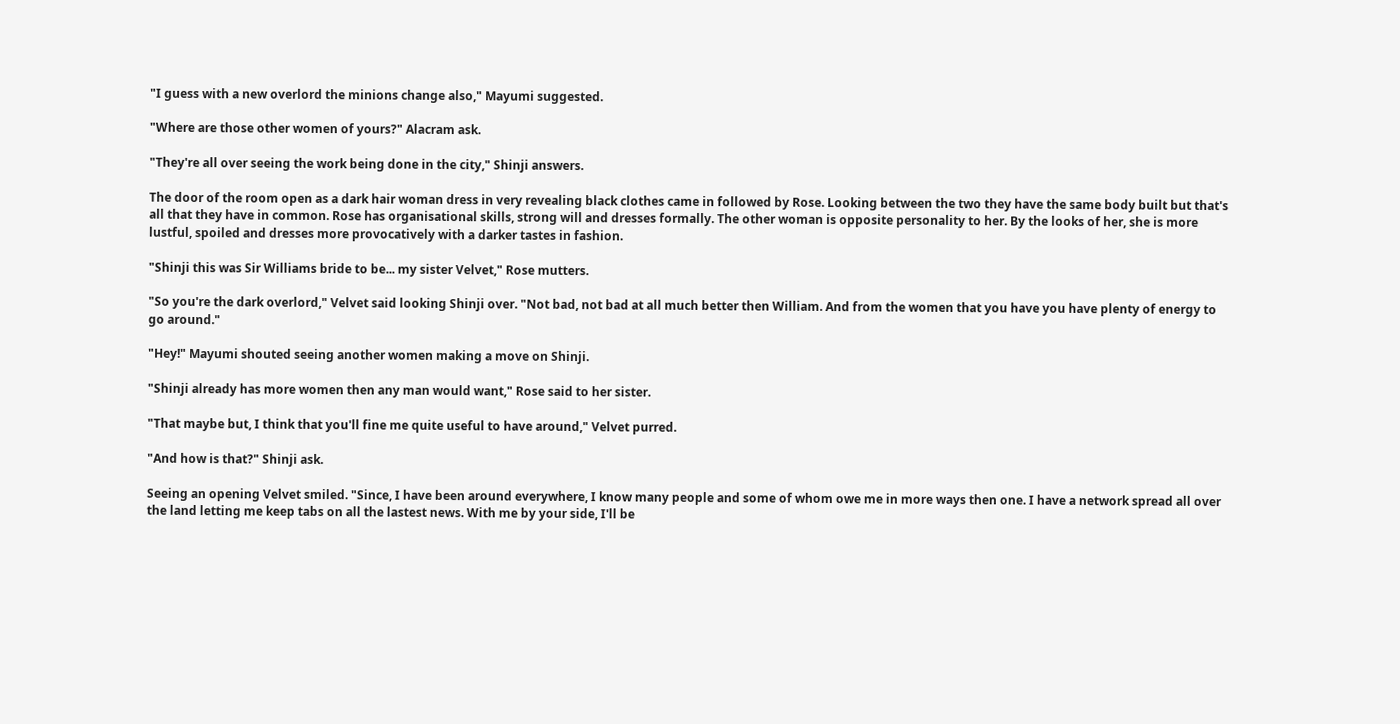"I guess with a new overlord the minions change also," Mayumi suggested.

"Where are those other women of yours?" Alacram ask.

"They're all over seeing the work being done in the city," Shinji answers.

The door of the room open as a dark hair woman dress in very revealing black clothes came in followed by Rose. Looking between the two they have the same body built but that's all that they have in common. Rose has organisational skills, strong will and dresses formally. The other woman is opposite personality to her. By the looks of her, she is more lustful, spoiled and dresses more provocatively with a darker tastes in fashion.

"Shinji this was Sir Williams bride to be... my sister Velvet," Rose mutters.

"So you're the dark overlord," Velvet said looking Shinji over. "Not bad, not bad at all much better then William. And from the women that you have you have plenty of energy to go around."

"Hey!" Mayumi shouted seeing another women making a move on Shinji.

"Shinji already has more women then any man would want," Rose said to her sister.

"That maybe but, I think that you'll fine me quite useful to have around," Velvet purred.

"And how is that?" Shinji ask.

Seeing an opening Velvet smiled. "Since, I have been around everywhere, I know many people and some of whom owe me in more ways then one. I have a network spread all over the land letting me keep tabs on all the lastest news. With me by your side, I'll be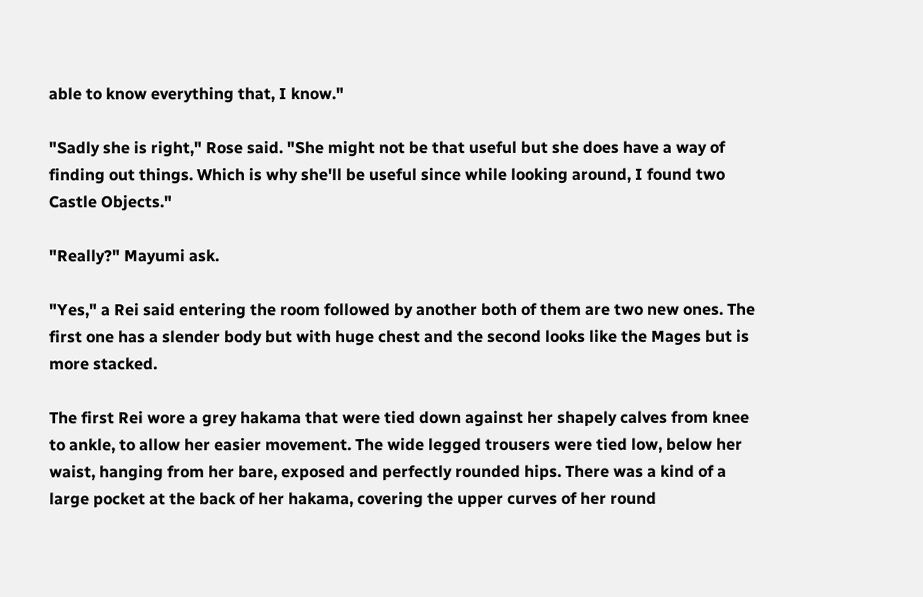able to know everything that, I know."

"Sadly she is right," Rose said. "She might not be that useful but she does have a way of finding out things. Which is why she'll be useful since while looking around, I found two Castle Objects."

"Really?" Mayumi ask.

"Yes," a Rei said entering the room followed by another both of them are two new ones. The first one has a slender body but with huge chest and the second looks like the Mages but is more stacked.

The first Rei wore a grey hakama that were tied down against her shapely calves from knee to ankle, to allow her easier movement. The wide legged trousers were tied low, below her waist, hanging from her bare, exposed and perfectly rounded hips. There was a kind of a large pocket at the back of her hakama, covering the upper curves of her round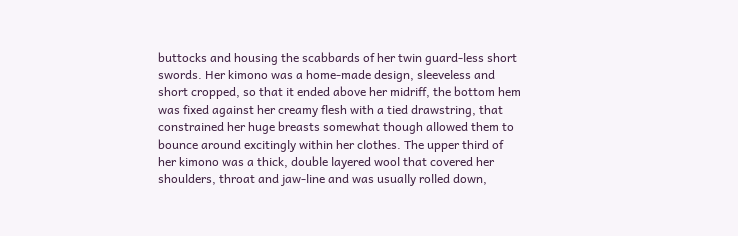buttocks and housing the scabbards of her twin guard-less short swords. Her kimono was a home-made design, sleeveless and short cropped, so that it ended above her midriff, the bottom hem was fixed against her creamy flesh with a tied drawstring, that constrained her huge breasts somewhat though allowed them to bounce around excitingly within her clothes. The upper third of her kimono was a thick, double layered wool that covered her shoulders, throat and jaw-line and was usually rolled down,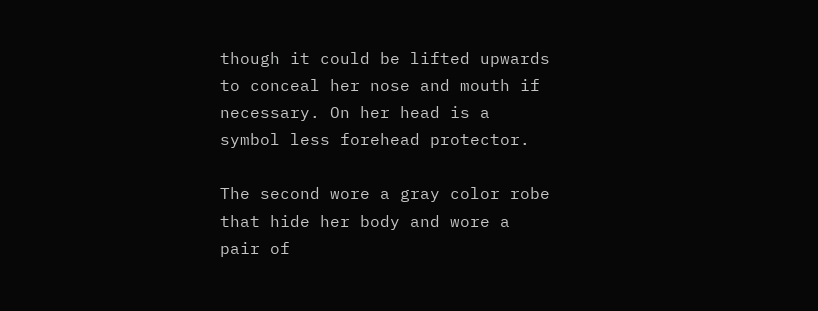though it could be lifted upwards to conceal her nose and mouth if necessary. On her head is a symbol less forehead protector.

The second wore a gray color robe that hide her body and wore a pair of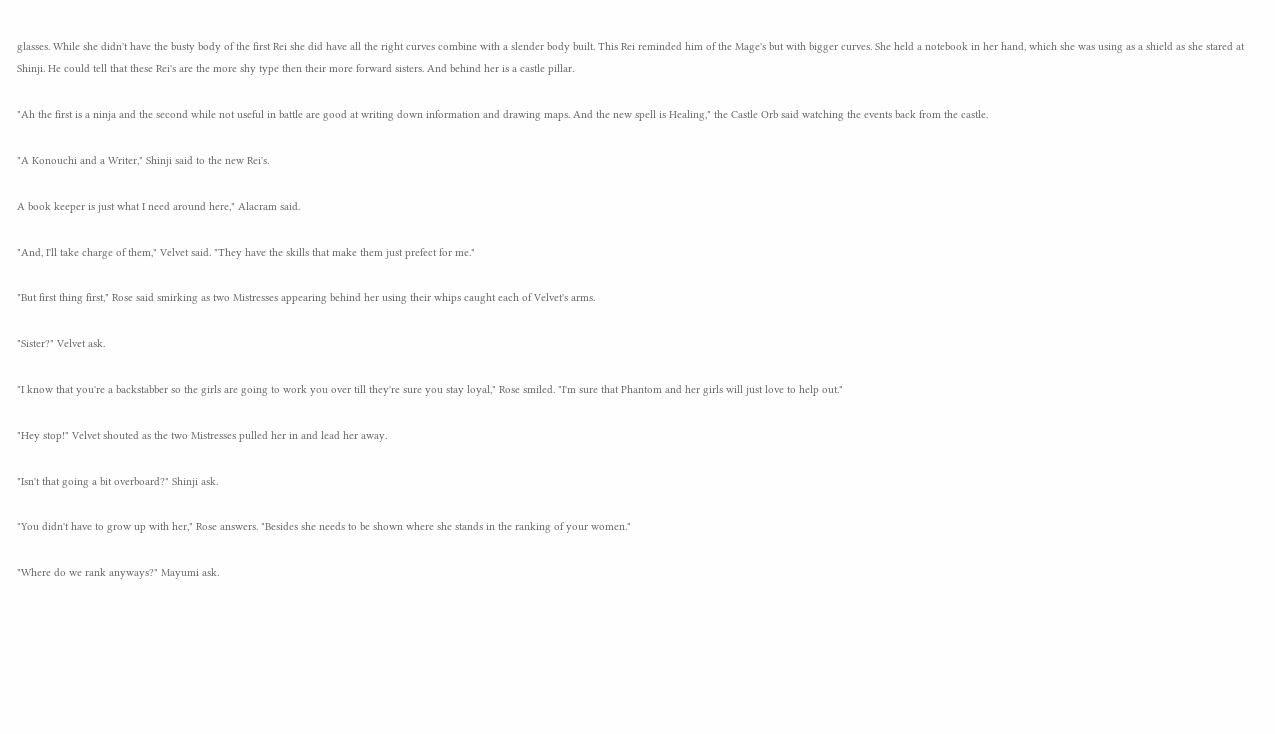glasses. While she didn't have the busty body of the first Rei she did have all the right curves combine with a slender body built. This Rei reminded him of the Mage's but with bigger curves. She held a notebook in her hand, which she was using as a shield as she stared at Shinji. He could tell that these Rei's are the more shy type then their more forward sisters. And behind her is a castle pillar.

"Ah the first is a ninja and the second while not useful in battle are good at writing down information and drawing maps. And the new spell is Healing," the Castle Orb said watching the events back from the castle.

"A Konouchi and a Writer," Shinji said to the new Rei's.

A book keeper is just what I need around here," Alacram said.

"And, I'll take charge of them," Velvet said. "They have the skills that make them just prefect for me."

"But first thing first," Rose said smirking as two Mistresses appearing behind her using their whips caught each of Velvet's arms.

"Sister?" Velvet ask.

"I know that you're a backstabber so the girls are going to work you over till they're sure you stay loyal," Rose smiled. "I'm sure that Phantom and her girls will just love to help out."

"Hey stop!" Velvet shouted as the two Mistresses pulled her in and lead her away.

"Isn't that going a bit overboard?" Shinji ask.

"You didn't have to grow up with her," Rose answers. "Besides she needs to be shown where she stands in the ranking of your women."

"Where do we rank anyways?" Mayumi ask.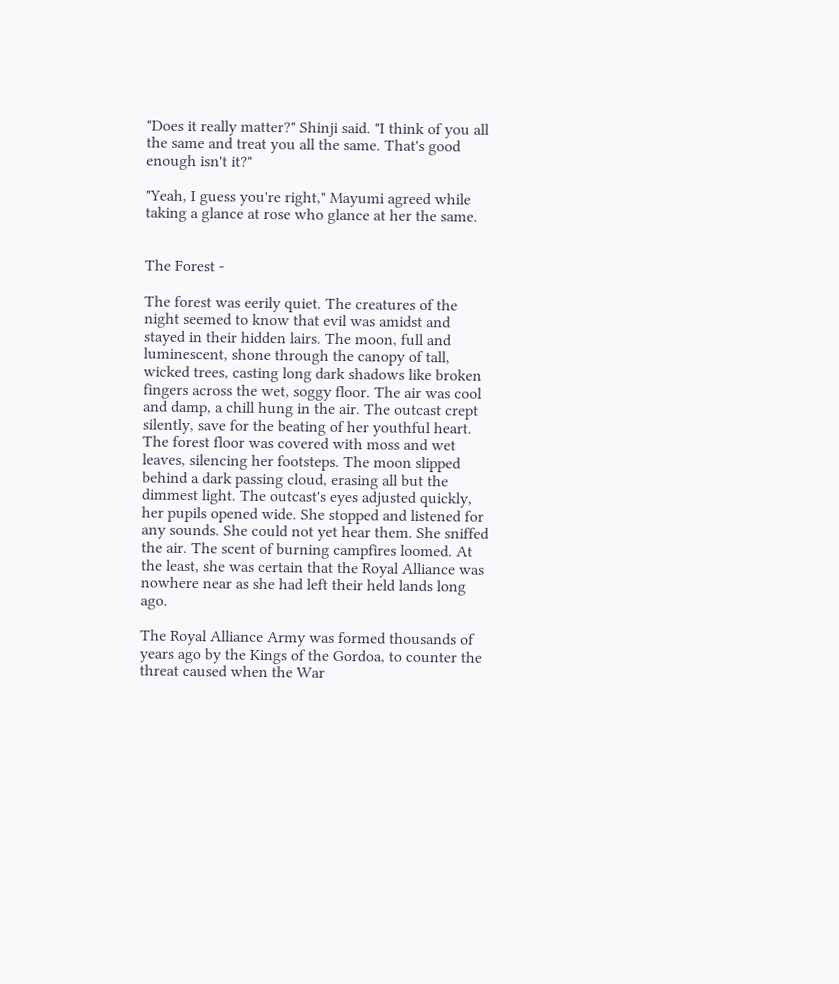"Does it really matter?" Shinji said. "I think of you all the same and treat you all the same. That's good enough isn't it?"

"Yeah, I guess you're right," Mayumi agreed while taking a glance at rose who glance at her the same.


The Forest -

The forest was eerily quiet. The creatures of the night seemed to know that evil was amidst and stayed in their hidden lairs. The moon, full and luminescent, shone through the canopy of tall, wicked trees, casting long dark shadows like broken fingers across the wet, soggy floor. The air was cool and damp, a chill hung in the air. The outcast crept silently, save for the beating of her youthful heart. The forest floor was covered with moss and wet leaves, silencing her footsteps. The moon slipped behind a dark passing cloud, erasing all but the dimmest light. The outcast's eyes adjusted quickly, her pupils opened wide. She stopped and listened for any sounds. She could not yet hear them. She sniffed the air. The scent of burning campfires loomed. At the least, she was certain that the Royal Alliance was nowhere near as she had left their held lands long ago.

The Royal Alliance Army was formed thousands of years ago by the Kings of the Gordoa, to counter the threat caused when the War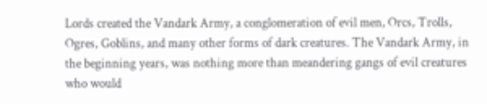Lords created the Vandark Army, a conglomeration of evil men, Orcs, Trolls, Ogres, Goblins, and many other forms of dark creatures. The Vandark Army, in the beginning years, was nothing more than meandering gangs of evil creatures who would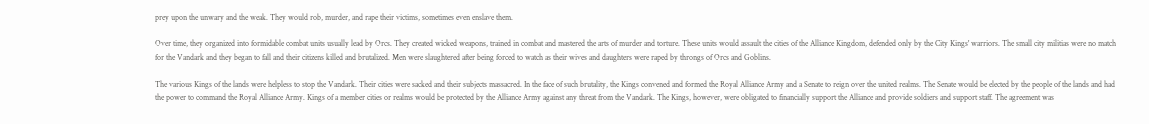prey upon the unwary and the weak. They would rob, murder, and rape their victims, sometimes even enslave them.

Over time, they organized into formidable combat units usually lead by Orcs. They created wicked weapons, trained in combat and mastered the arts of murder and torture. These units would assault the cities of the Alliance Kingdom, defended only by the City Kings' warriors. The small city militias were no match for the Vandark and they began to fall and their citizens killed and brutalized. Men were slaughtered after being forced to watch as their wives and daughters were raped by throngs of Orcs and Goblins.

The various Kings of the lands were helpless to stop the Vandark. Their cities were sacked and their subjects massacred. In the face of such brutality, the Kings convened and formed the Royal Alliance Army and a Senate to reign over the united realms. The Senate would be elected by the people of the lands and had the power to command the Royal Alliance Army. Kings of a member cities or realms would be protected by the Alliance Army against any threat from the Vandark. The Kings, however, were obligated to financially support the Alliance and provide soldiers and support staff. The agreement was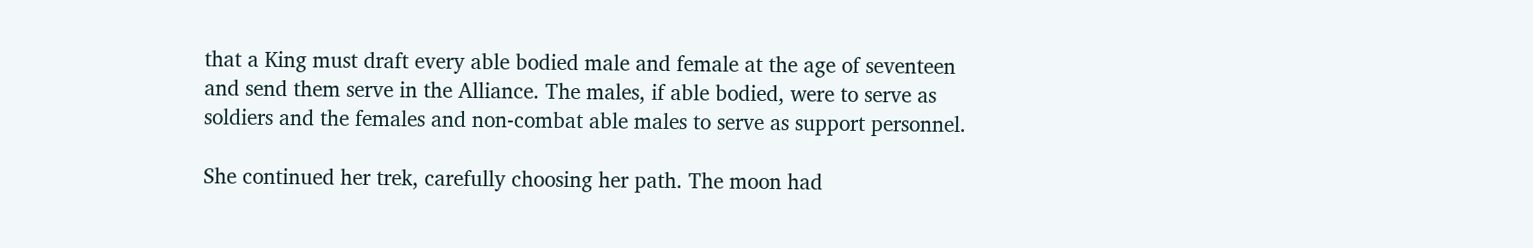that a King must draft every able bodied male and female at the age of seventeen and send them serve in the Alliance. The males, if able bodied, were to serve as soldiers and the females and non-combat able males to serve as support personnel.

She continued her trek, carefully choosing her path. The moon had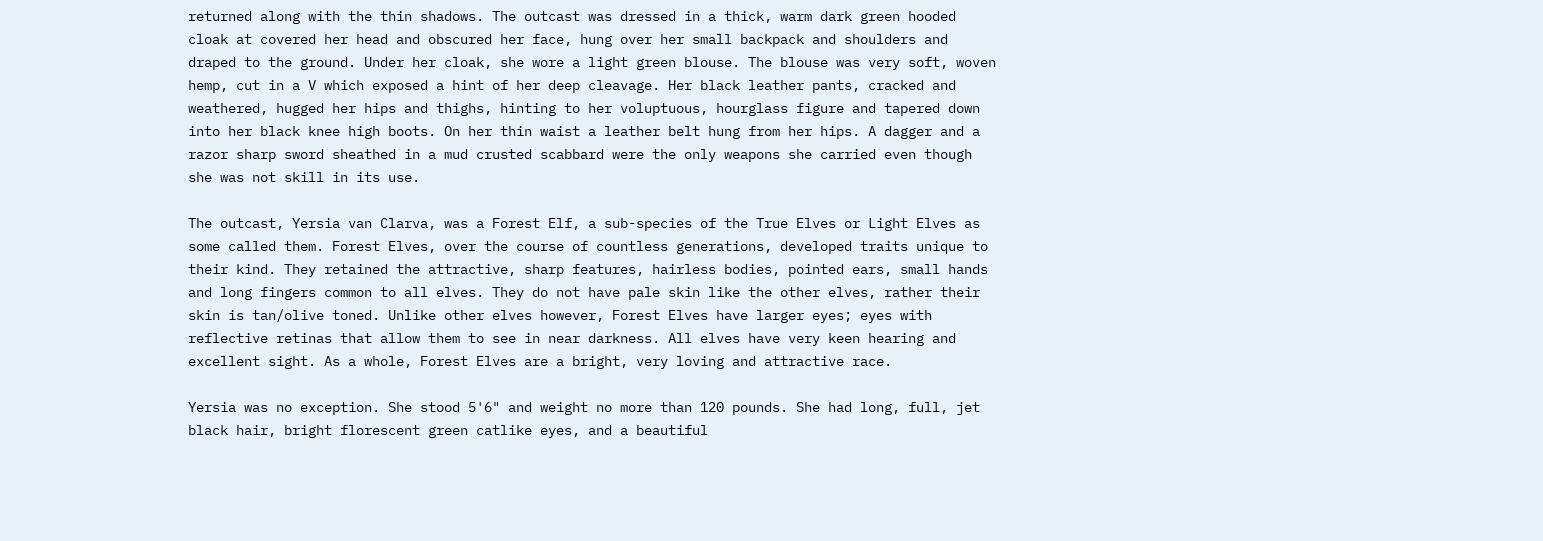returned along with the thin shadows. The outcast was dressed in a thick, warm dark green hooded cloak at covered her head and obscured her face, hung over her small backpack and shoulders and draped to the ground. Under her cloak, she wore a light green blouse. The blouse was very soft, woven hemp, cut in a V which exposed a hint of her deep cleavage. Her black leather pants, cracked and weathered, hugged her hips and thighs, hinting to her voluptuous, hourglass figure and tapered down into her black knee high boots. On her thin waist a leather belt hung from her hips. A dagger and a razor sharp sword sheathed in a mud crusted scabbard were the only weapons she carried even though she was not skill in its use.

The outcast, Yersia van Clarva, was a Forest Elf, a sub-species of the True Elves or Light Elves as some called them. Forest Elves, over the course of countless generations, developed traits unique to their kind. They retained the attractive, sharp features, hairless bodies, pointed ears, small hands and long fingers common to all elves. They do not have pale skin like the other elves, rather their skin is tan/olive toned. Unlike other elves however, Forest Elves have larger eyes; eyes with reflective retinas that allow them to see in near darkness. All elves have very keen hearing and excellent sight. As a whole, Forest Elves are a bright, very loving and attractive race.

Yersia was no exception. She stood 5'6" and weight no more than 120 pounds. She had long, full, jet black hair, bright florescent green catlike eyes, and a beautiful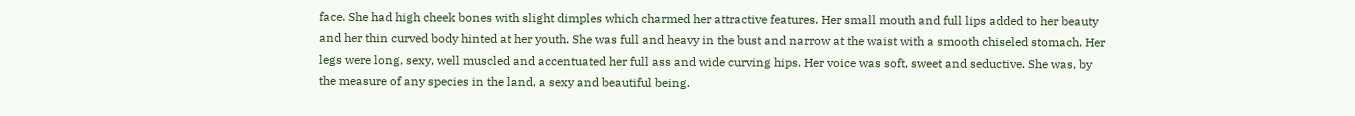face. She had high cheek bones with slight dimples which charmed her attractive features. Her small mouth and full lips added to her beauty and her thin curved body hinted at her youth. She was full and heavy in the bust and narrow at the waist with a smooth chiseled stomach. Her legs were long, sexy, well muscled and accentuated her full ass and wide curving hips. Her voice was soft, sweet and seductive. She was, by the measure of any species in the land, a sexy and beautiful being.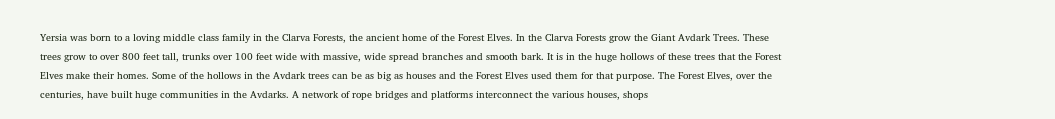Yersia was born to a loving middle class family in the Clarva Forests, the ancient home of the Forest Elves. In the Clarva Forests grow the Giant Avdark Trees. These trees grow to over 800 feet tall, trunks over 100 feet wide with massive, wide spread branches and smooth bark. It is in the huge hollows of these trees that the Forest Elves make their homes. Some of the hollows in the Avdark trees can be as big as houses and the Forest Elves used them for that purpose. The Forest Elves, over the centuries, have built huge communities in the Avdarks. A network of rope bridges and platforms interconnect the various houses, shops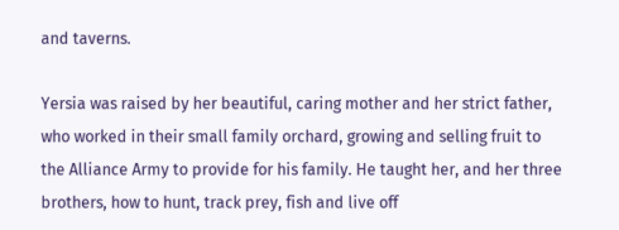and taverns.

Yersia was raised by her beautiful, caring mother and her strict father, who worked in their small family orchard, growing and selling fruit to the Alliance Army to provide for his family. He taught her, and her three brothers, how to hunt, track prey, fish and live off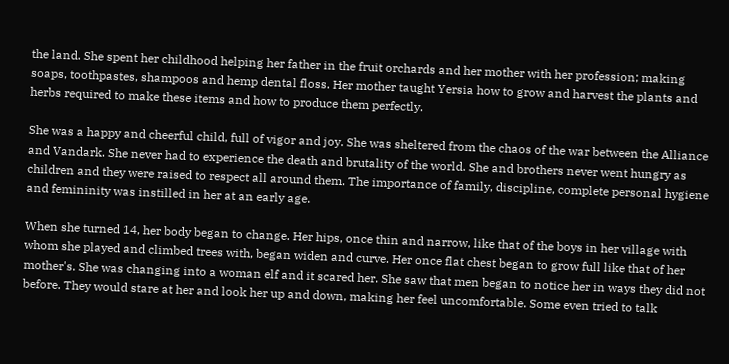the land. She spent her childhood helping her father in the fruit orchards and her mother with her profession; making soaps, toothpastes, shampoos and hemp dental floss. Her mother taught Yersia how to grow and harvest the plants and herbs required to make these items and how to produce them perfectly.

She was a happy and cheerful child, full of vigor and joy. She was sheltered from the chaos of the war between the Alliance and Vandark. She never had to experience the death and brutality of the world. She and brothers never went hungry as children and they were raised to respect all around them. The importance of family, discipline, complete personal hygiene and femininity was instilled in her at an early age.

When she turned 14, her body began to change. Her hips, once thin and narrow, like that of the boys in her village with whom she played and climbed trees with, began widen and curve. Her once flat chest began to grow full like that of her mother's. She was changing into a woman elf and it scared her. She saw that men began to notice her in ways they did not before. They would stare at her and look her up and down, making her feel uncomfortable. Some even tried to talk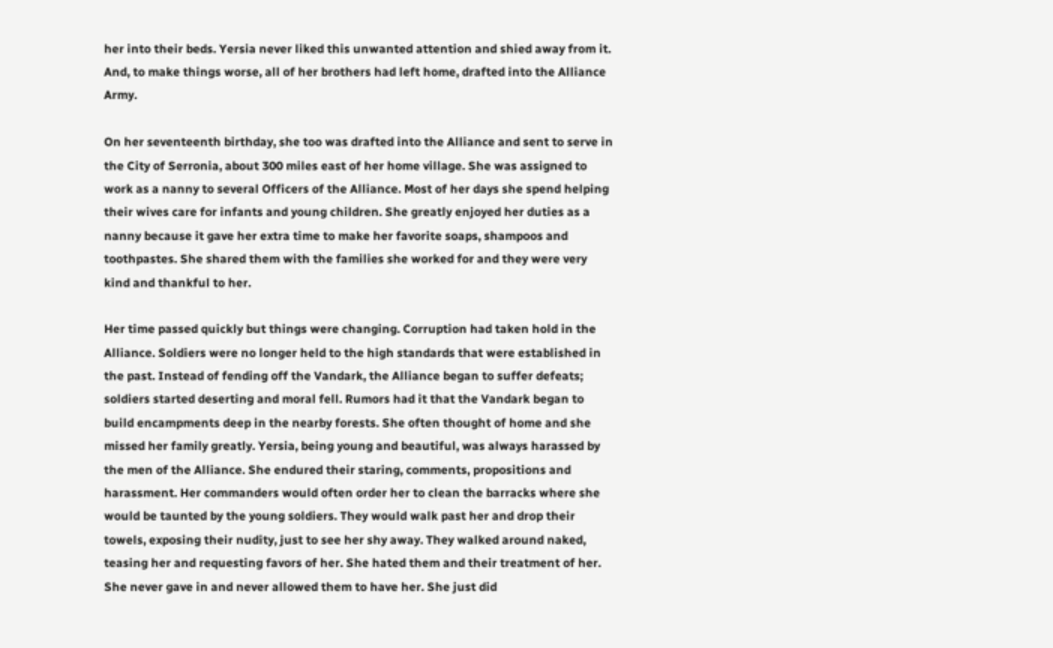her into their beds. Yersia never liked this unwanted attention and shied away from it. And, to make things worse, all of her brothers had left home, drafted into the Alliance Army.

On her seventeenth birthday, she too was drafted into the Alliance and sent to serve in the City of Serronia, about 300 miles east of her home village. She was assigned to work as a nanny to several Officers of the Alliance. Most of her days she spend helping their wives care for infants and young children. She greatly enjoyed her duties as a nanny because it gave her extra time to make her favorite soaps, shampoos and toothpastes. She shared them with the families she worked for and they were very kind and thankful to her.

Her time passed quickly but things were changing. Corruption had taken hold in the Alliance. Soldiers were no longer held to the high standards that were established in the past. Instead of fending off the Vandark, the Alliance began to suffer defeats; soldiers started deserting and moral fell. Rumors had it that the Vandark began to build encampments deep in the nearby forests. She often thought of home and she missed her family greatly. Yersia, being young and beautiful, was always harassed by the men of the Alliance. She endured their staring, comments, propositions and harassment. Her commanders would often order her to clean the barracks where she would be taunted by the young soldiers. They would walk past her and drop their towels, exposing their nudity, just to see her shy away. They walked around naked, teasing her and requesting favors of her. She hated them and their treatment of her. She never gave in and never allowed them to have her. She just did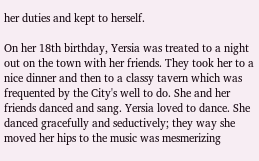her duties and kept to herself.

On her 18th birthday, Yersia was treated to a night out on the town with her friends. They took her to a nice dinner and then to a classy tavern which was frequented by the City's well to do. She and her friends danced and sang. Yersia loved to dance. She danced gracefully and seductively; they way she moved her hips to the music was mesmerizing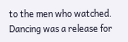to the men who watched. Dancing was a release for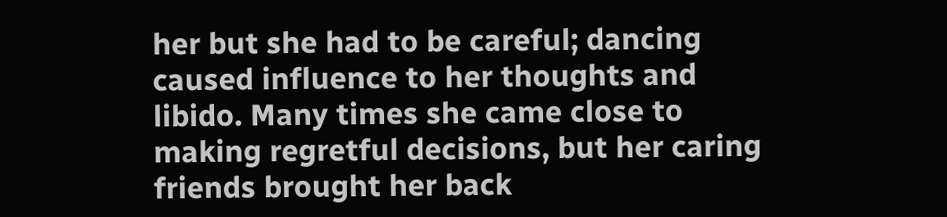her but she had to be careful; dancing caused influence to her thoughts and libido. Many times she came close to making regretful decisions, but her caring friends brought her back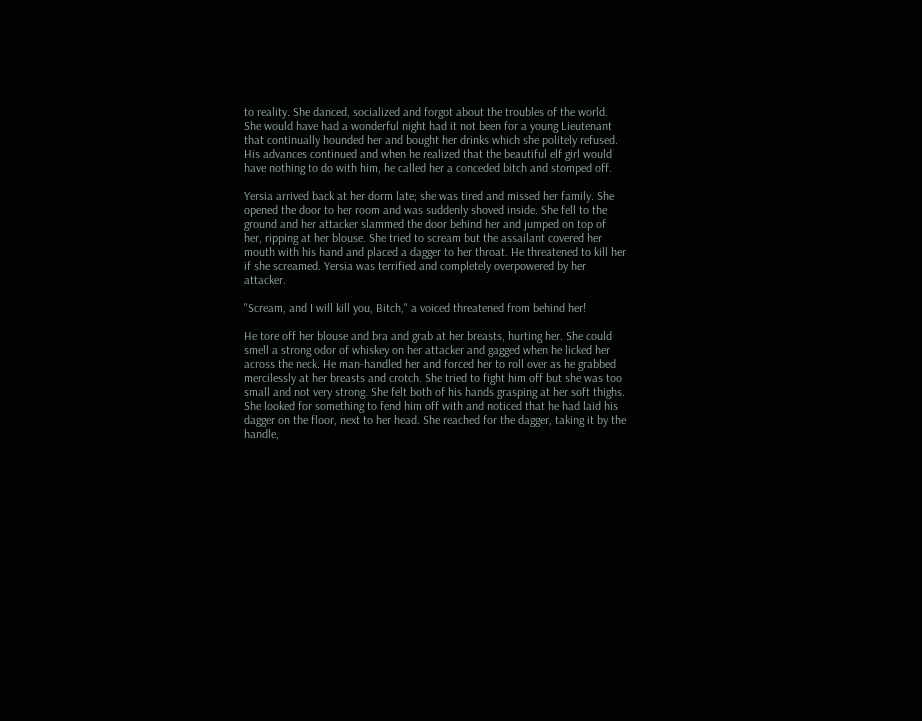to reality. She danced, socialized and forgot about the troubles of the world. She would have had a wonderful night had it not been for a young Lieutenant that continually hounded her and bought her drinks which she politely refused. His advances continued and when he realized that the beautiful elf girl would have nothing to do with him, he called her a conceded bitch and stomped off.

Yersia arrived back at her dorm late; she was tired and missed her family. She opened the door to her room and was suddenly shoved inside. She fell to the ground and her attacker slammed the door behind her and jumped on top of her, ripping at her blouse. She tried to scream but the assailant covered her mouth with his hand and placed a dagger to her throat. He threatened to kill her if she screamed. Yersia was terrified and completely overpowered by her attacker.

"Scream, and I will kill you, Bitch," a voiced threatened from behind her!

He tore off her blouse and bra and grab at her breasts, hurting her. She could smell a strong odor of whiskey on her attacker and gagged when he licked her across the neck. He man-handled her and forced her to roll over as he grabbed mercilessly at her breasts and crotch. She tried to fight him off but she was too small and not very strong. She felt both of his hands grasping at her soft thighs. She looked for something to fend him off with and noticed that he had laid his dagger on the floor, next to her head. She reached for the dagger, taking it by the handle,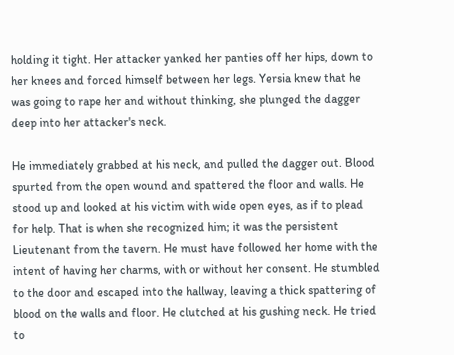holding it tight. Her attacker yanked her panties off her hips, down to her knees and forced himself between her legs. Yersia knew that he was going to rape her and without thinking, she plunged the dagger deep into her attacker's neck.

He immediately grabbed at his neck, and pulled the dagger out. Blood spurted from the open wound and spattered the floor and walls. He stood up and looked at his victim with wide open eyes, as if to plead for help. That is when she recognized him; it was the persistent Lieutenant from the tavern. He must have followed her home with the intent of having her charms, with or without her consent. He stumbled to the door and escaped into the hallway, leaving a thick spattering of blood on the walls and floor. He clutched at his gushing neck. He tried to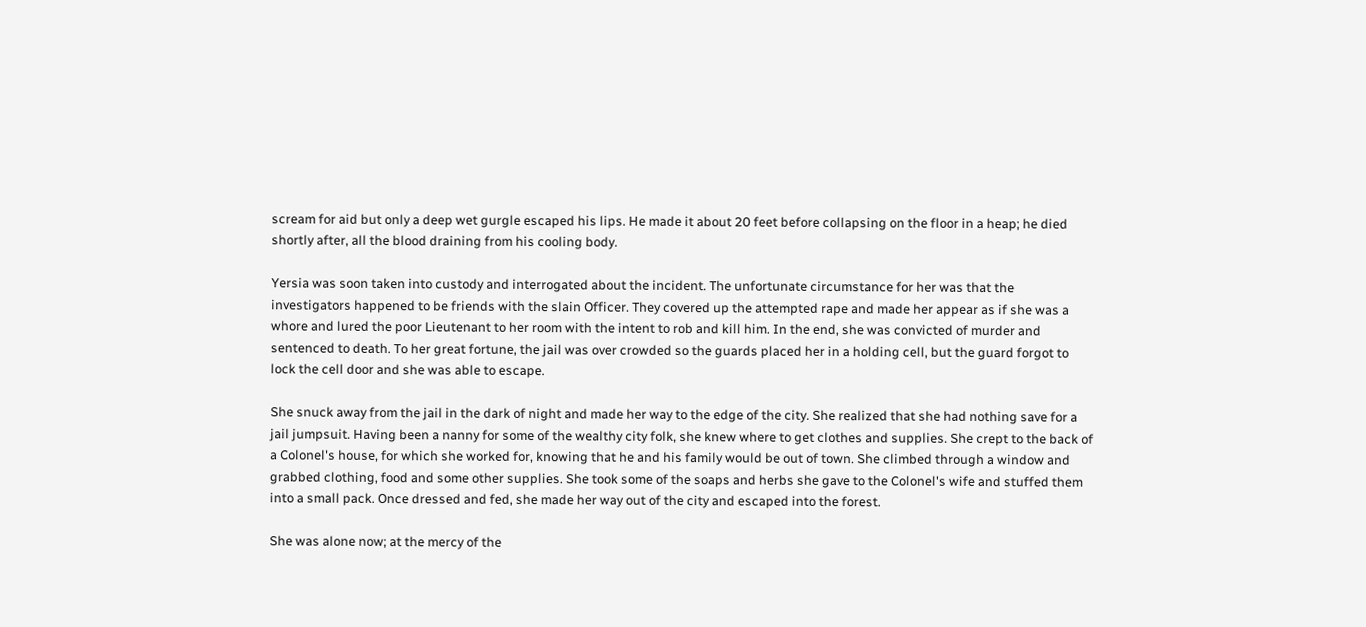scream for aid but only a deep wet gurgle escaped his lips. He made it about 20 feet before collapsing on the floor in a heap; he died shortly after, all the blood draining from his cooling body.

Yersia was soon taken into custody and interrogated about the incident. The unfortunate circumstance for her was that the investigators happened to be friends with the slain Officer. They covered up the attempted rape and made her appear as if she was a whore and lured the poor Lieutenant to her room with the intent to rob and kill him. In the end, she was convicted of murder and sentenced to death. To her great fortune, the jail was over crowded so the guards placed her in a holding cell, but the guard forgot to lock the cell door and she was able to escape.

She snuck away from the jail in the dark of night and made her way to the edge of the city. She realized that she had nothing save for a jail jumpsuit. Having been a nanny for some of the wealthy city folk, she knew where to get clothes and supplies. She crept to the back of a Colonel's house, for which she worked for, knowing that he and his family would be out of town. She climbed through a window and grabbed clothing, food and some other supplies. She took some of the soaps and herbs she gave to the Colonel's wife and stuffed them into a small pack. Once dressed and fed, she made her way out of the city and escaped into the forest.

She was alone now; at the mercy of the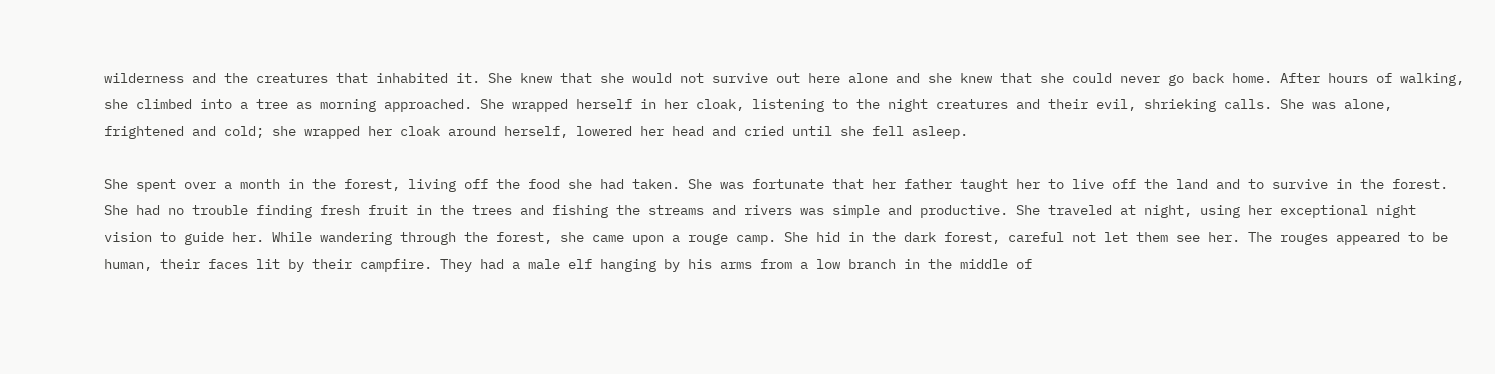wilderness and the creatures that inhabited it. She knew that she would not survive out here alone and she knew that she could never go back home. After hours of walking, she climbed into a tree as morning approached. She wrapped herself in her cloak, listening to the night creatures and their evil, shrieking calls. She was alone, frightened and cold; she wrapped her cloak around herself, lowered her head and cried until she fell asleep.

She spent over a month in the forest, living off the food she had taken. She was fortunate that her father taught her to live off the land and to survive in the forest. She had no trouble finding fresh fruit in the trees and fishing the streams and rivers was simple and productive. She traveled at night, using her exceptional night vision to guide her. While wandering through the forest, she came upon a rouge camp. She hid in the dark forest, careful not let them see her. The rouges appeared to be human, their faces lit by their campfire. They had a male elf hanging by his arms from a low branch in the middle of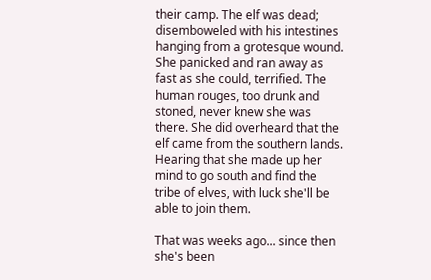their camp. The elf was dead; disemboweled with his intestines hanging from a grotesque wound. She panicked and ran away as fast as she could, terrified. The human rouges, too drunk and stoned, never knew she was there. She did overheard that the elf came from the southern lands. Hearing that she made up her mind to go south and find the tribe of elves, with luck she'll be able to join them.

That was weeks ago... since then she's been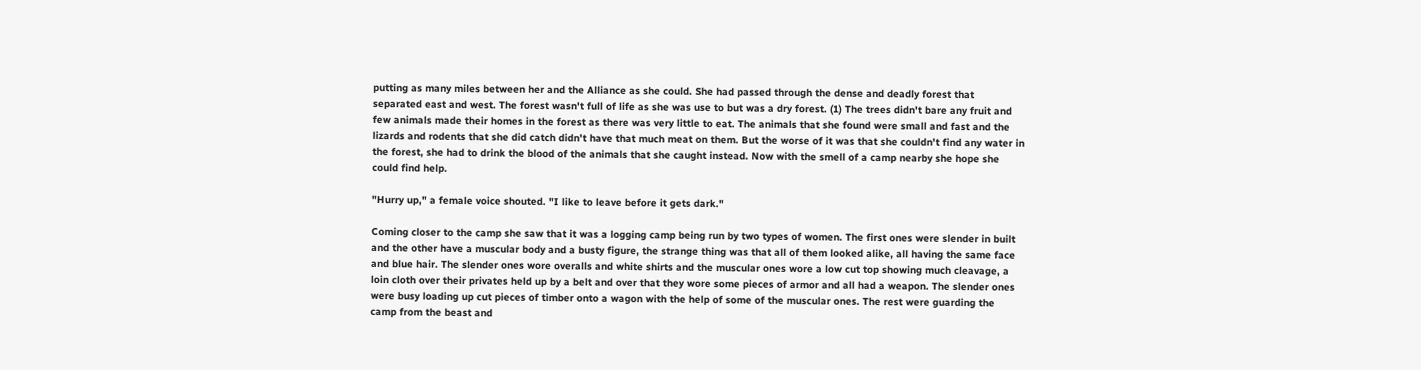putting as many miles between her and the Alliance as she could. She had passed through the dense and deadly forest that separated east and west. The forest wasn't full of life as she was use to but was a dry forest. (1) The trees didn't bare any fruit and few animals made their homes in the forest as there was very little to eat. The animals that she found were small and fast and the lizards and rodents that she did catch didn't have that much meat on them. But the worse of it was that she couldn't find any water in the forest, she had to drink the blood of the animals that she caught instead. Now with the smell of a camp nearby she hope she could find help.

"Hurry up," a female voice shouted. "I like to leave before it gets dark."

Coming closer to the camp she saw that it was a logging camp being run by two types of women. The first ones were slender in built and the other have a muscular body and a busty figure, the strange thing was that all of them looked alike, all having the same face and blue hair. The slender ones wore overalls and white shirts and the muscular ones wore a low cut top showing much cleavage, a loin cloth over their privates held up by a belt and over that they wore some pieces of armor and all had a weapon. The slender ones were busy loading up cut pieces of timber onto a wagon with the help of some of the muscular ones. The rest were guarding the camp from the beast and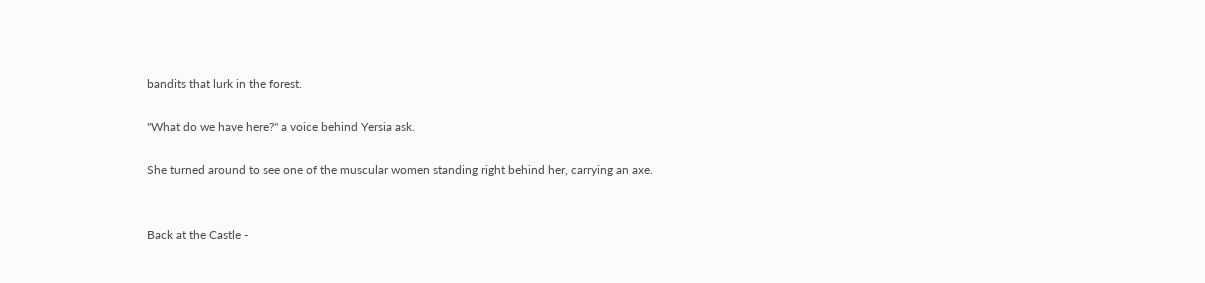bandits that lurk in the forest.

"What do we have here?" a voice behind Yersia ask.

She turned around to see one of the muscular women standing right behind her, carrying an axe.


Back at the Castle -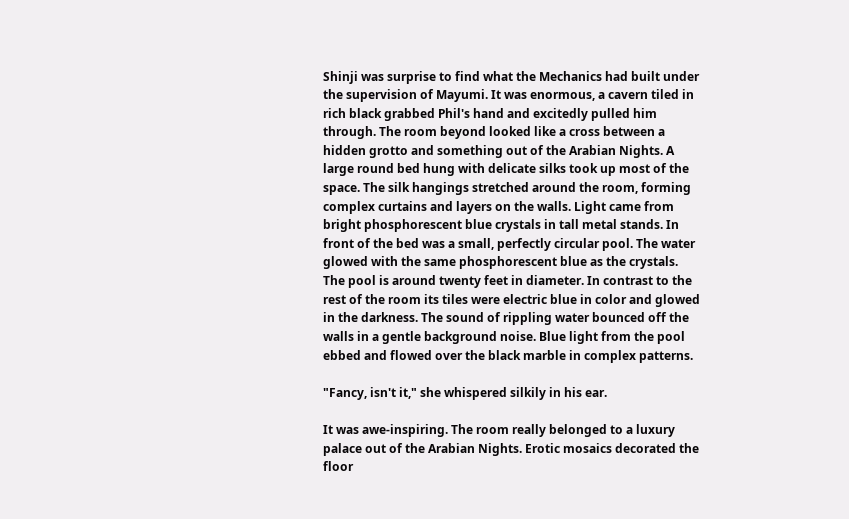Shinji was surprise to find what the Mechanics had built under the supervision of Mayumi. It was enormous, a cavern tiled in rich black grabbed Phil's hand and excitedly pulled him through. The room beyond looked like a cross between a hidden grotto and something out of the Arabian Nights. A large round bed hung with delicate silks took up most of the space. The silk hangings stretched around the room, forming complex curtains and layers on the walls. Light came from bright phosphorescent blue crystals in tall metal stands. In front of the bed was a small, perfectly circular pool. The water glowed with the same phosphorescent blue as the crystals. The pool is around twenty feet in diameter. In contrast to the rest of the room its tiles were electric blue in color and glowed in the darkness. The sound of rippling water bounced off the walls in a gentle background noise. Blue light from the pool ebbed and flowed over the black marble in complex patterns.

"Fancy, isn't it," she whispered silkily in his ear.

It was awe-inspiring. The room really belonged to a luxury palace out of the Arabian Nights. Erotic mosaics decorated the floor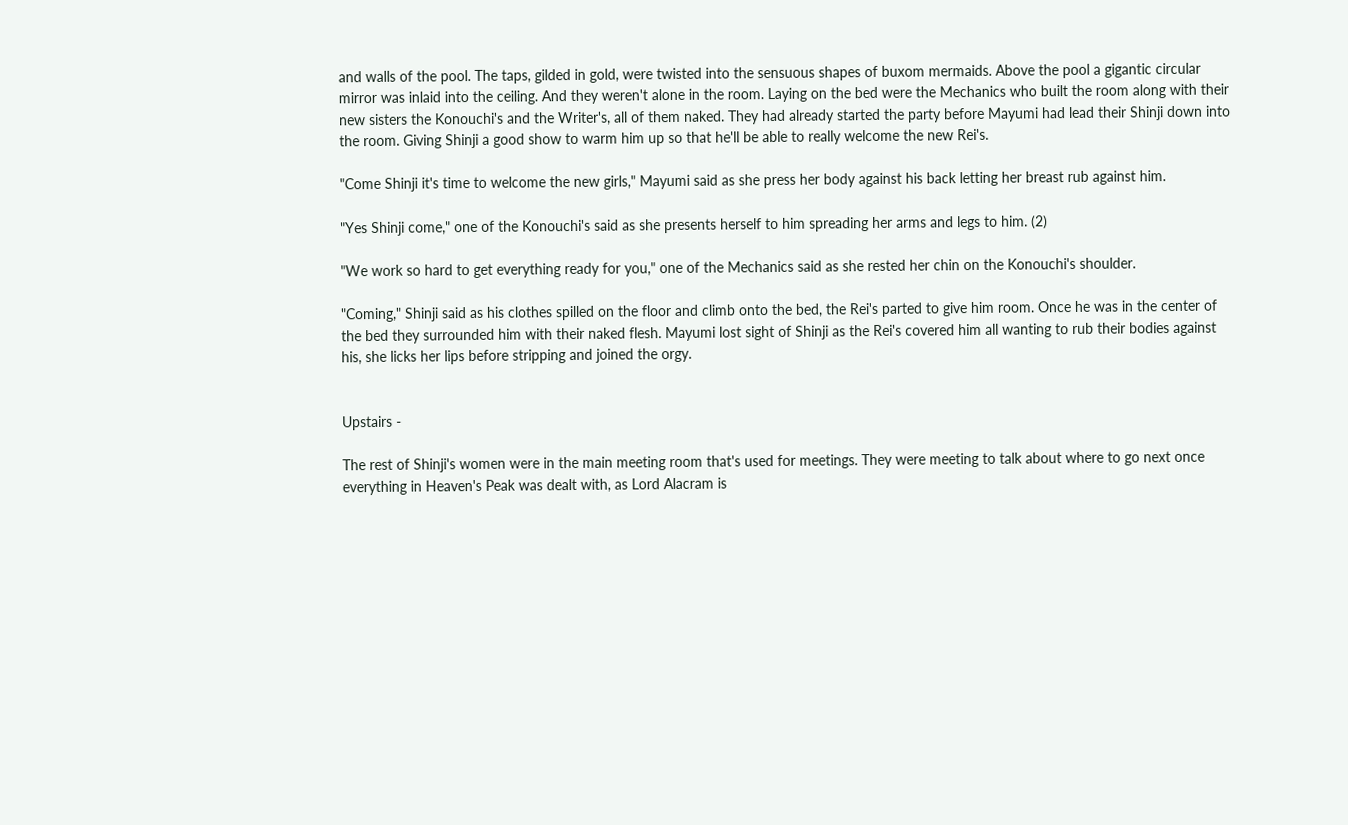and walls of the pool. The taps, gilded in gold, were twisted into the sensuous shapes of buxom mermaids. Above the pool a gigantic circular mirror was inlaid into the ceiling. And they weren't alone in the room. Laying on the bed were the Mechanics who built the room along with their new sisters the Konouchi's and the Writer's, all of them naked. They had already started the party before Mayumi had lead their Shinji down into the room. Giving Shinji a good show to warm him up so that he'll be able to really welcome the new Rei's.

"Come Shinji it's time to welcome the new girls," Mayumi said as she press her body against his back letting her breast rub against him.

"Yes Shinji come," one of the Konouchi's said as she presents herself to him spreading her arms and legs to him. (2)

"We work so hard to get everything ready for you," one of the Mechanics said as she rested her chin on the Konouchi's shoulder.

"Coming," Shinji said as his clothes spilled on the floor and climb onto the bed, the Rei's parted to give him room. Once he was in the center of the bed they surrounded him with their naked flesh. Mayumi lost sight of Shinji as the Rei's covered him all wanting to rub their bodies against his, she licks her lips before stripping and joined the orgy.


Upstairs -

The rest of Shinji's women were in the main meeting room that's used for meetings. They were meeting to talk about where to go next once everything in Heaven's Peak was dealt with, as Lord Alacram is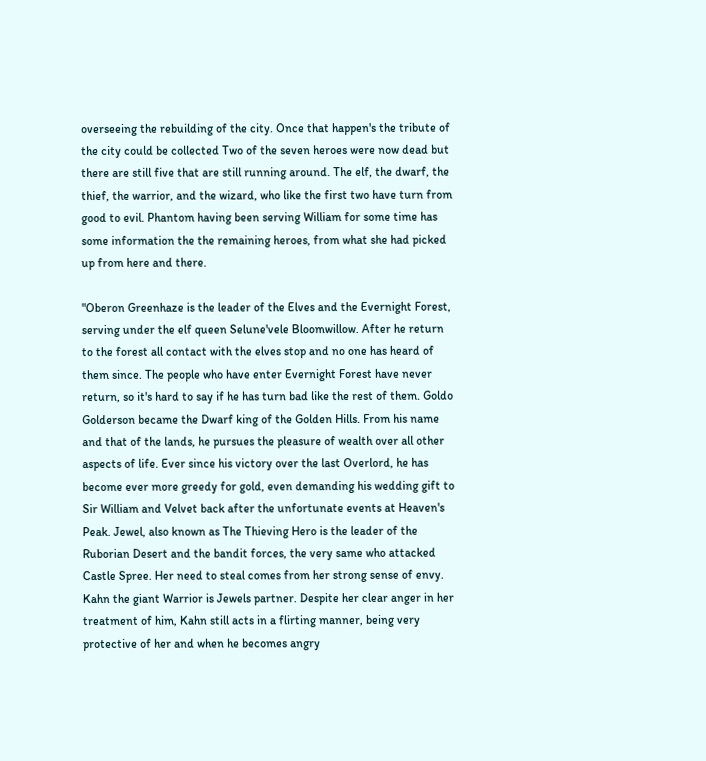overseeing the rebuilding of the city. Once that happen's the tribute of the city could be collected Two of the seven heroes were now dead but there are still five that are still running around. The elf, the dwarf, the thief, the warrior, and the wizard, who like the first two have turn from good to evil. Phantom having been serving William for some time has some information the the remaining heroes, from what she had picked up from here and there.

"Oberon Greenhaze is the leader of the Elves and the Evernight Forest, serving under the elf queen Selune'vele Bloomwillow. After he return to the forest all contact with the elves stop and no one has heard of them since. The people who have enter Evernight Forest have never return, so it's hard to say if he has turn bad like the rest of them. Goldo Golderson became the Dwarf king of the Golden Hills. From his name and that of the lands, he pursues the pleasure of wealth over all other aspects of life. Ever since his victory over the last Overlord, he has become ever more greedy for gold, even demanding his wedding gift to Sir William and Velvet back after the unfortunate events at Heaven's Peak. Jewel, also known as The Thieving Hero is the leader of the Ruborian Desert and the bandit forces, the very same who attacked Castle Spree. Her need to steal comes from her strong sense of envy. Kahn the giant Warrior is Jewels partner. Despite her clear anger in her treatment of him, Kahn still acts in a flirting manner, being very protective of her and when he becomes angry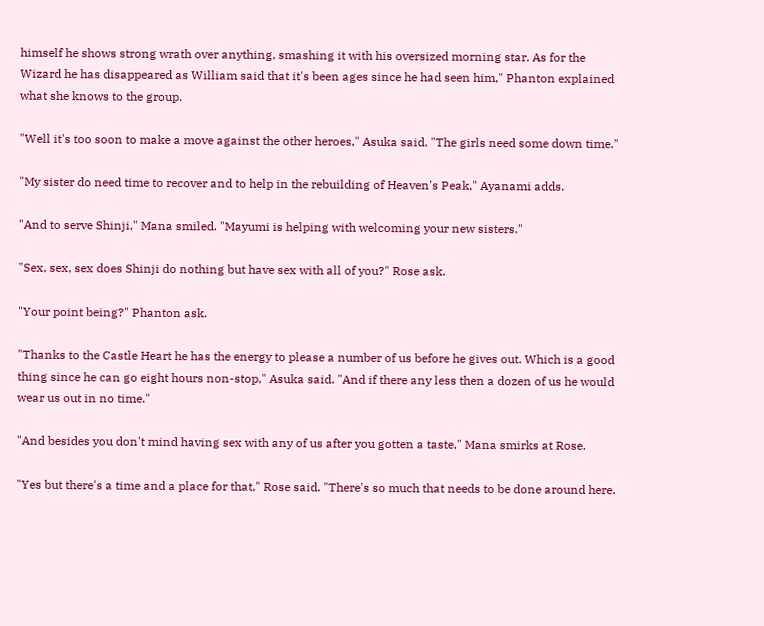himself he shows strong wrath over anything, smashing it with his oversized morning star. As for the Wizard he has disappeared as William said that it's been ages since he had seen him," Phanton explained what she knows to the group.

"Well it's too soon to make a move against the other heroes," Asuka said. "The girls need some down time."

"My sister do need time to recover and to help in the rebuilding of Heaven's Peak," Ayanami adds.

"And to serve Shinji," Mana smiled. "Mayumi is helping with welcoming your new sisters."

"Sex, sex, sex does Shinji do nothing but have sex with all of you?" Rose ask.

"Your point being?" Phanton ask.

"Thanks to the Castle Heart he has the energy to please a number of us before he gives out. Which is a good thing since he can go eight hours non-stop," Asuka said. "And if there any less then a dozen of us he would wear us out in no time."

"And besides you don't mind having sex with any of us after you gotten a taste," Mana smirks at Rose.

"Yes but there's a time and a place for that," Rose said. "There's so much that needs to be done around here.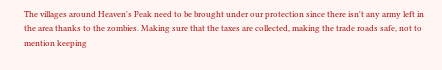The villages around Heaven's Peak need to be brought under our protection since there isn't any army left in the area thanks to the zombies. Making sure that the taxes are collected, making the trade roads safe, not to mention keeping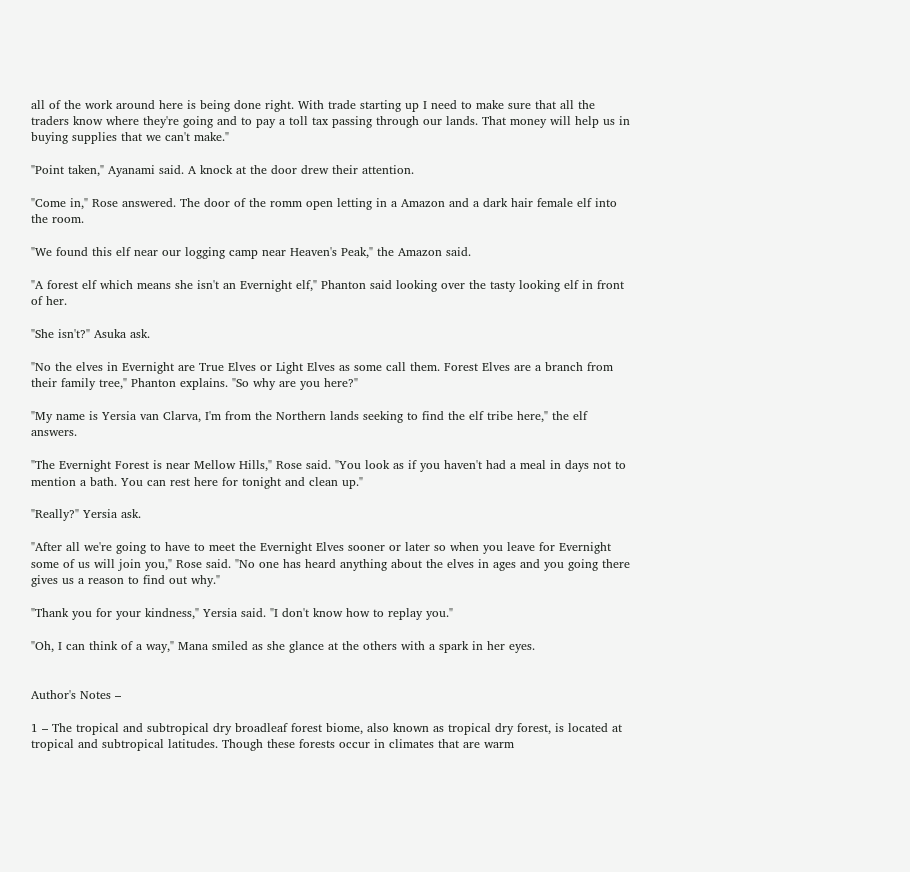all of the work around here is being done right. With trade starting up I need to make sure that all the traders know where they're going and to pay a toll tax passing through our lands. That money will help us in buying supplies that we can't make."

"Point taken," Ayanami said. A knock at the door drew their attention.

"Come in," Rose answered. The door of the romm open letting in a Amazon and a dark hair female elf into the room.

"We found this elf near our logging camp near Heaven's Peak," the Amazon said.

"A forest elf which means she isn't an Evernight elf," Phanton said looking over the tasty looking elf in front of her.

"She isn't?" Asuka ask.

"No the elves in Evernight are True Elves or Light Elves as some call them. Forest Elves are a branch from their family tree," Phanton explains. "So why are you here?"

"My name is Yersia van Clarva, I'm from the Northern lands seeking to find the elf tribe here," the elf answers.

"The Evernight Forest is near Mellow Hills," Rose said. "You look as if you haven't had a meal in days not to mention a bath. You can rest here for tonight and clean up."

"Really?" Yersia ask.

"After all we're going to have to meet the Evernight Elves sooner or later so when you leave for Evernight some of us will join you," Rose said. "No one has heard anything about the elves in ages and you going there gives us a reason to find out why."

"Thank you for your kindness," Yersia said. "I don't know how to replay you."

"Oh, I can think of a way," Mana smiled as she glance at the others with a spark in her eyes.


Author's Notes –

1 – The tropical and subtropical dry broadleaf forest biome, also known as tropical dry forest, is located at tropical and subtropical latitudes. Though these forests occur in climates that are warm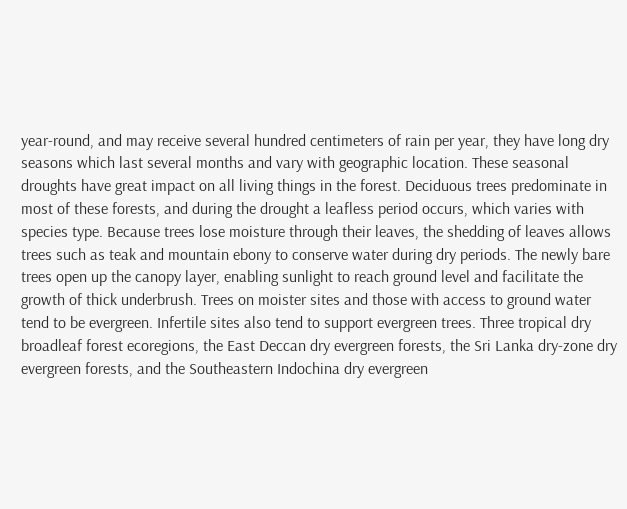year-round, and may receive several hundred centimeters of rain per year, they have long dry seasons which last several months and vary with geographic location. These seasonal droughts have great impact on all living things in the forest. Deciduous trees predominate in most of these forests, and during the drought a leafless period occurs, which varies with species type. Because trees lose moisture through their leaves, the shedding of leaves allows trees such as teak and mountain ebony to conserve water during dry periods. The newly bare trees open up the canopy layer, enabling sunlight to reach ground level and facilitate the growth of thick underbrush. Trees on moister sites and those with access to ground water tend to be evergreen. Infertile sites also tend to support evergreen trees. Three tropical dry broadleaf forest ecoregions, the East Deccan dry evergreen forests, the Sri Lanka dry-zone dry evergreen forests, and the Southeastern Indochina dry evergreen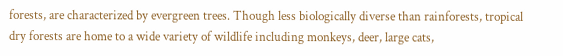forests, are characterized by evergreen trees. Though less biologically diverse than rainforests, tropical dry forests are home to a wide variety of wildlife including monkeys, deer, large cats,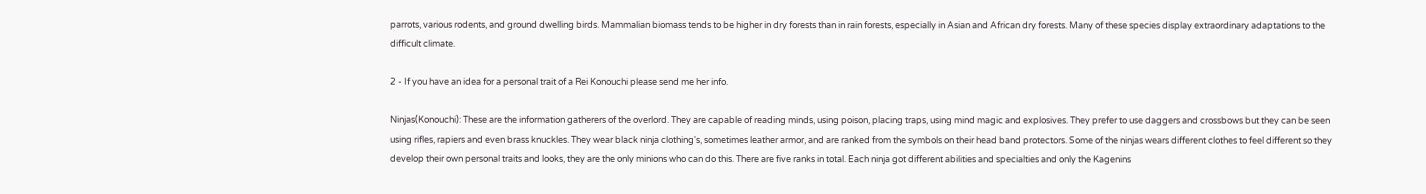parrots, various rodents, and ground dwelling birds. Mammalian biomass tends to be higher in dry forests than in rain forests, especially in Asian and African dry forests. Many of these species display extraordinary adaptations to the difficult climate.

2 - If you have an idea for a personal trait of a Rei Konouchi please send me her info.

Ninjas(Konouchi): These are the information gatherers of the overlord. They are capable of reading minds, using poison, placing traps, using mind magic and explosives. They prefer to use daggers and crossbows but they can be seen using rifles, rapiers and even brass knuckles. They wear black ninja clothing's, sometimes leather armor, and are ranked from the symbols on their head band protectors. Some of the ninjas wears different clothes to feel different so they develop their own personal traits and looks, they are the only minions who can do this. There are five ranks in total. Each ninja got different abilities and specialties and only the Kagenins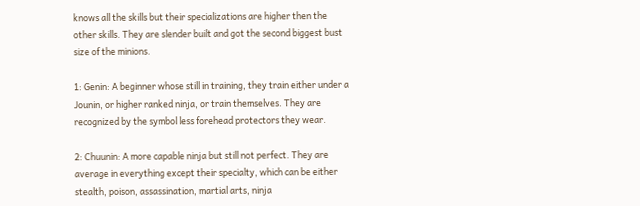knows all the skills but their specializations are higher then the other skills. They are slender built and got the second biggest bust size of the minions.

1: Genin: A beginner whose still in training, they train either under a Jounin, or higher ranked ninja, or train themselves. They are recognized by the symbol less forehead protectors they wear.

2: Chuunin: A more capable ninja but still not perfect. They are average in everything except their specialty, which can be either stealth, poison, assassination, martial arts, ninja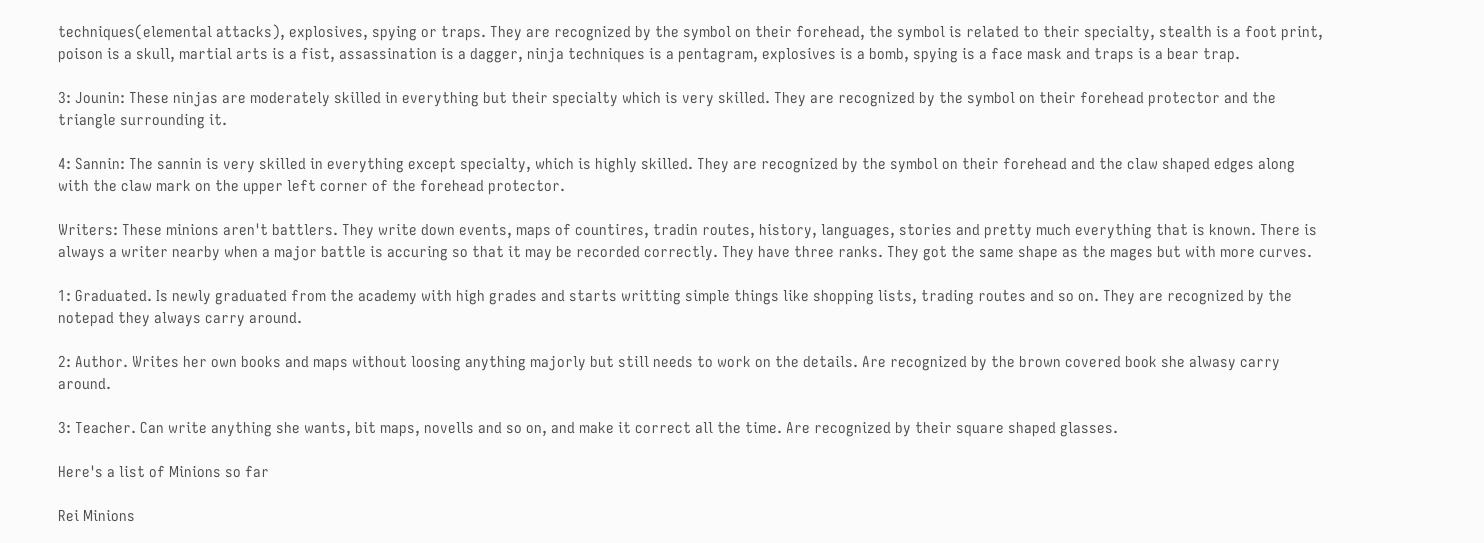techniques(elemental attacks), explosives, spying or traps. They are recognized by the symbol on their forehead, the symbol is related to their specialty, stealth is a foot print, poison is a skull, martial arts is a fist, assassination is a dagger, ninja techniques is a pentagram, explosives is a bomb, spying is a face mask and traps is a bear trap.

3: Jounin: These ninjas are moderately skilled in everything but their specialty which is very skilled. They are recognized by the symbol on their forehead protector and the triangle surrounding it.

4: Sannin: The sannin is very skilled in everything except specialty, which is highly skilled. They are recognized by the symbol on their forehead and the claw shaped edges along with the claw mark on the upper left corner of the forehead protector.

Writers: These minions aren't battlers. They write down events, maps of countires, tradin routes, history, languages, stories and pretty much everything that is known. There is always a writer nearby when a major battle is accuring so that it may be recorded correctly. They have three ranks. They got the same shape as the mages but with more curves.

1: Graduated. Is newly graduated from the academy with high grades and starts writting simple things like shopping lists, trading routes and so on. They are recognized by the notepad they always carry around.

2: Author. Writes her own books and maps without loosing anything majorly but still needs to work on the details. Are recognized by the brown covered book she alwasy carry around.

3: Teacher. Can write anything she wants, bit maps, novells and so on, and make it correct all the time. Are recognized by their square shaped glasses.

Here's a list of Minions so far

Rei Minions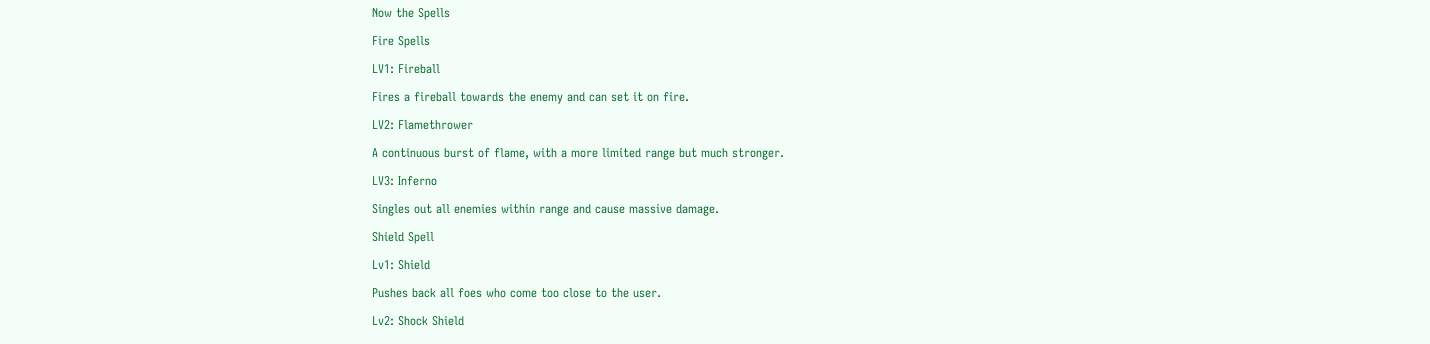Now the Spells

Fire Spells

LV1: Fireball

Fires a fireball towards the enemy and can set it on fire.

LV2: Flamethrower

A continuous burst of flame, with a more limited range but much stronger.

LV3: Inferno

Singles out all enemies within range and cause massive damage.

Shield Spell

Lv1: Shield

Pushes back all foes who come too close to the user.

Lv2: Shock Shield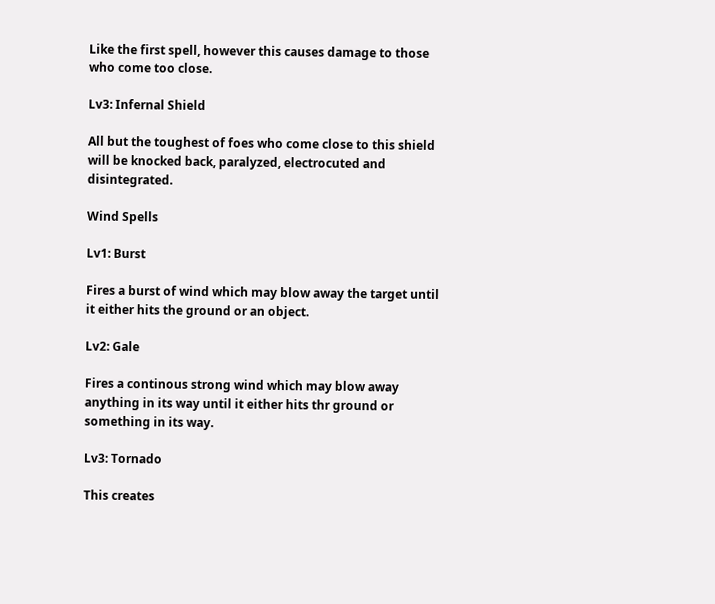Like the first spell, however this causes damage to those who come too close.

Lv3: Infernal Shield

All but the toughest of foes who come close to this shield will be knocked back, paralyzed, electrocuted and disintegrated.

Wind Spells

Lv1: Burst

Fires a burst of wind which may blow away the target until it either hits the ground or an object.

Lv2: Gale

Fires a continous strong wind which may blow away anything in its way until it either hits thr ground or something in its way.

Lv3: Tornado

This creates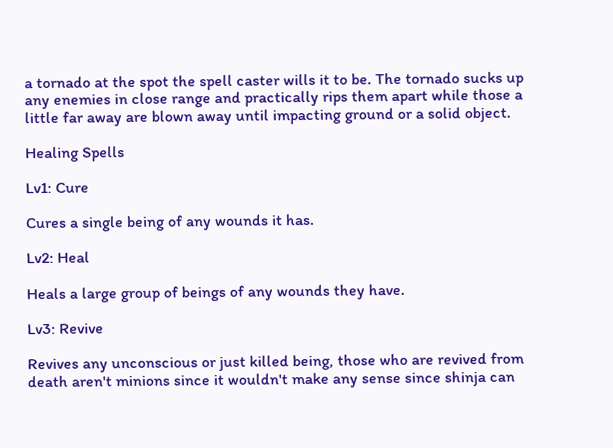a tornado at the spot the spell caster wills it to be. The tornado sucks up any enemies in close range and practically rips them apart while those a little far away are blown away until impacting ground or a solid object.

Healing Spells

Lv1: Cure

Cures a single being of any wounds it has.

Lv2: Heal

Heals a large group of beings of any wounds they have.

Lv3: Revive

Revives any unconscious or just killed being, those who are revived from death aren't minions since it wouldn't make any sense since shinja can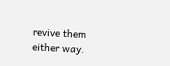revive them either way.